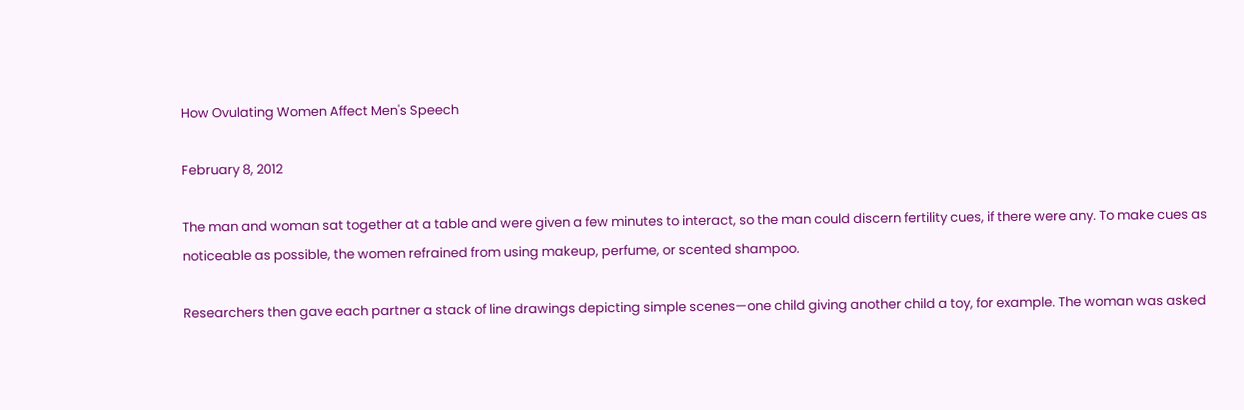How Ovulating Women Affect Men's Speech

February 8, 2012

The man and woman sat together at a table and were given a few minutes to interact, so the man could discern fertility cues, if there were any. To make cues as noticeable as possible, the women refrained from using makeup, perfume, or scented shampoo.

Researchers then gave each partner a stack of line drawings depicting simple scenes—one child giving another child a toy, for example. The woman was asked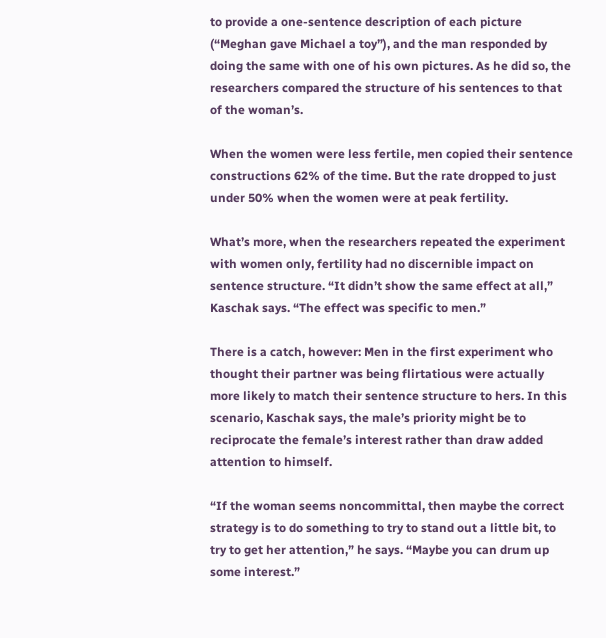to provide a one-sentence description of each picture (“Meghan gave Michael a toy”), and the man responded by doing the same with one of his own pictures. As he did so, the researchers compared the structure of his sentences to that of the woman’s.

When the women were less fertile, men copied their sentence constructions 62% of the time. But the rate dropped to just under 50% when the women were at peak fertility.

What’s more, when the researchers repeated the experiment with women only, fertility had no discernible impact on sentence structure. “It didn’t show the same effect at all,” Kaschak says. “The effect was specific to men.”

There is a catch, however: Men in the first experiment who thought their partner was being flirtatious were actually more likely to match their sentence structure to hers. In this scenario, Kaschak says, the male’s priority might be to reciprocate the female’s interest rather than draw added attention to himself.

“If the woman seems noncommittal, then maybe the correct strategy is to do something to try to stand out a little bit, to try to get her attention,” he says. “Maybe you can drum up some interest.”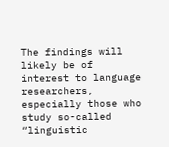The findings will likely be of interest to language researchers, especially those who study so-called “linguistic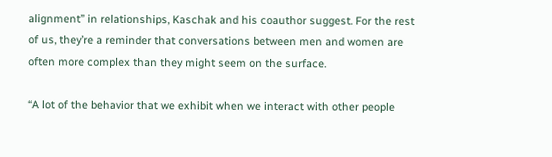alignment” in relationships, Kaschak and his coauthor suggest. For the rest of us, they’re a reminder that conversations between men and women are often more complex than they might seem on the surface.

“A lot of the behavior that we exhibit when we interact with other people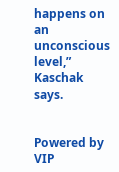happens on an unconscious level,” Kaschak says.


Powered by VIP